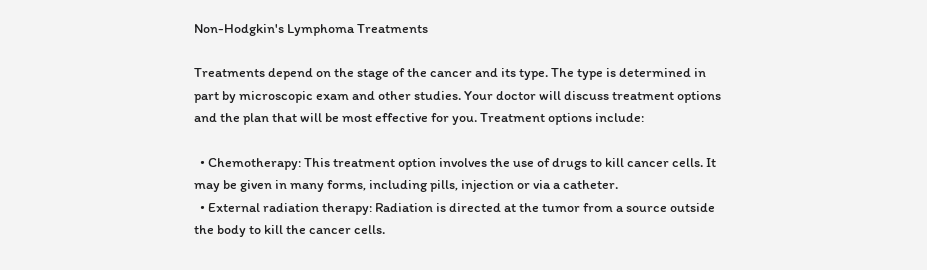Non-Hodgkin's Lymphoma Treatments

Treatments depend on the stage of the cancer and its type. The type is determined in part by microscopic exam and other studies. Your doctor will discuss treatment options and the plan that will be most effective for you. Treatment options include:

  • Chemotherapy: This treatment option involves the use of drugs to kill cancer cells. It may be given in many forms, including pills, injection or via a catheter.
  • External radiation therapy: Radiation is directed at the tumor from a source outside the body to kill the cancer cells.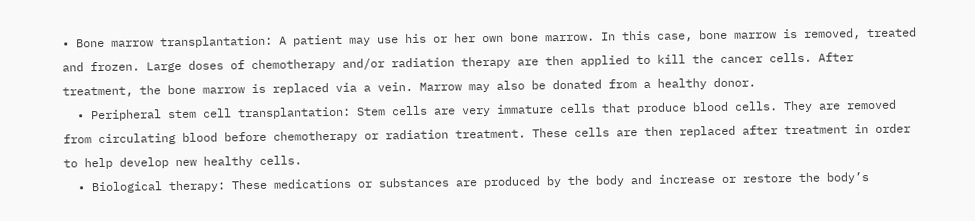• Bone marrow transplantation: A patient may use his or her own bone marrow. In this case, bone marrow is removed, treated and frozen. Large doses of chemotherapy and/or radiation therapy are then applied to kill the cancer cells. After treatment, the bone marrow is replaced via a vein. Marrow may also be donated from a healthy donor.
  • Peripheral stem cell transplantation: Stem cells are very immature cells that produce blood cells. They are removed from circulating blood before chemotherapy or radiation treatment. These cells are then replaced after treatment in order to help develop new healthy cells.
  • Biological therapy: These medications or substances are produced by the body and increase or restore the body’s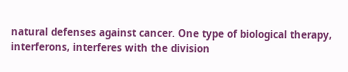natural defenses against cancer. One type of biological therapy, interferons, interferes with the division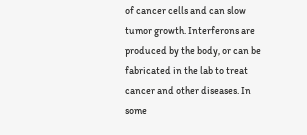of cancer cells and can slow tumor growth. Interferons are produced by the body, or can be fabricated in the lab to treat cancer and other diseases. In some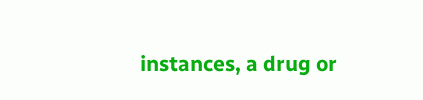instances, a drug or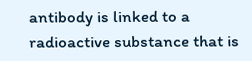antibody is linked to a radioactive substance that is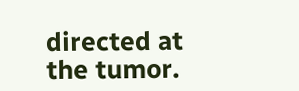directed at the tumor.